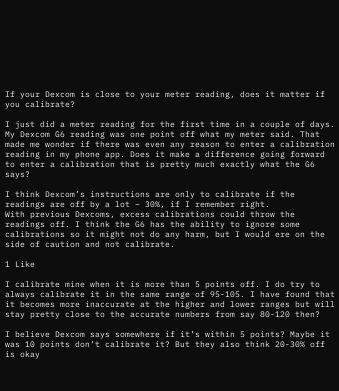If your Dexcom is close to your meter reading, does it matter if you calibrate?

I just did a meter reading for the first time in a couple of days. My Dexcom G6 reading was one point off what my meter said. That made me wonder if there was even any reason to enter a calibration reading in my phone app. Does it make a difference going forward to enter a calibration that is pretty much exactly what the G6 says?

I think Dexcom’s instructions are only to calibrate if the readings are off by a lot – 30%, if I remember right.
With previous Dexcoms, excess calibrations could throw the readings off. I think the G6 has the ability to ignore some calibrations so it might not do any harm, but I would ere on the side of caution and not calibrate.

1 Like

I calibrate mine when it is more than 5 points off. I do try to always calibrate it in the same range of 95-105. I have found that it becomes more inaccurate at the higher and lower ranges but will stay pretty close to the accurate numbers from say 80-120 then?

I believe Dexcom says somewhere if it’s within 5 points? Maybe it was 10 points don’t calibrate it? But they also think 20-30% off is okay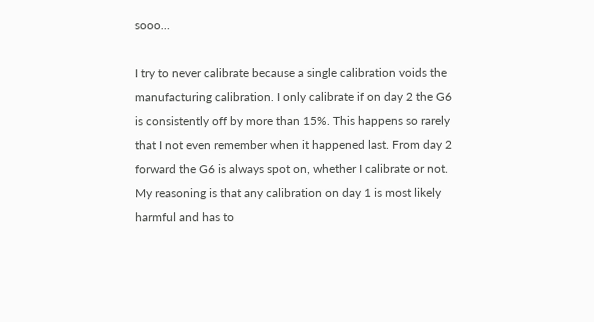sooo…

I try to never calibrate because a single calibration voids the manufacturing calibration. I only calibrate if on day 2 the G6 is consistently off by more than 15%. This happens so rarely that I not even remember when it happened last. From day 2 forward the G6 is always spot on, whether I calibrate or not. My reasoning is that any calibration on day 1 is most likely harmful and has to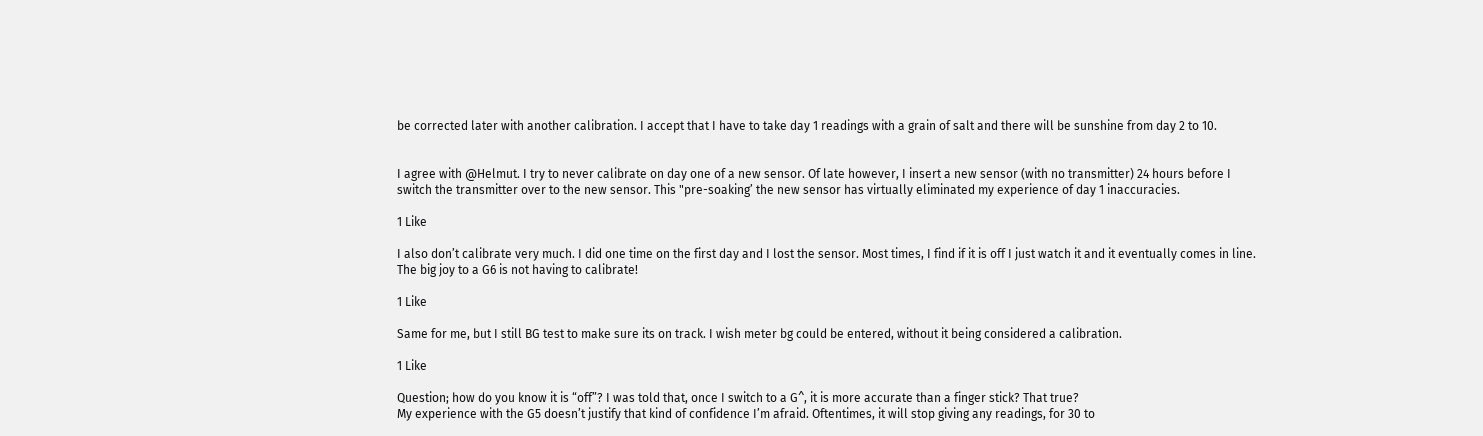be corrected later with another calibration. I accept that I have to take day 1 readings with a grain of salt and there will be sunshine from day 2 to 10.


I agree with @Helmut. I try to never calibrate on day one of a new sensor. Of late however, I insert a new sensor (with no transmitter) 24 hours before I switch the transmitter over to the new sensor. This "pre-soaking’ the new sensor has virtually eliminated my experience of day 1 inaccuracies.

1 Like

I also don’t calibrate very much. I did one time on the first day and I lost the sensor. Most times, I find if it is off I just watch it and it eventually comes in line. The big joy to a G6 is not having to calibrate!

1 Like

Same for me, but I still BG test to make sure its on track. I wish meter bg could be entered, without it being considered a calibration.

1 Like

Question; how do you know it is “off”? I was told that, once I switch to a G^, it is more accurate than a finger stick? That true?
My experience with the G5 doesn’t justify that kind of confidence I’m afraid. Oftentimes, it will stop giving any readings, for 30 to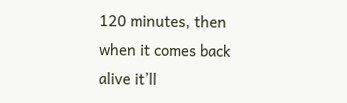120 minutes, then when it comes back alive it’ll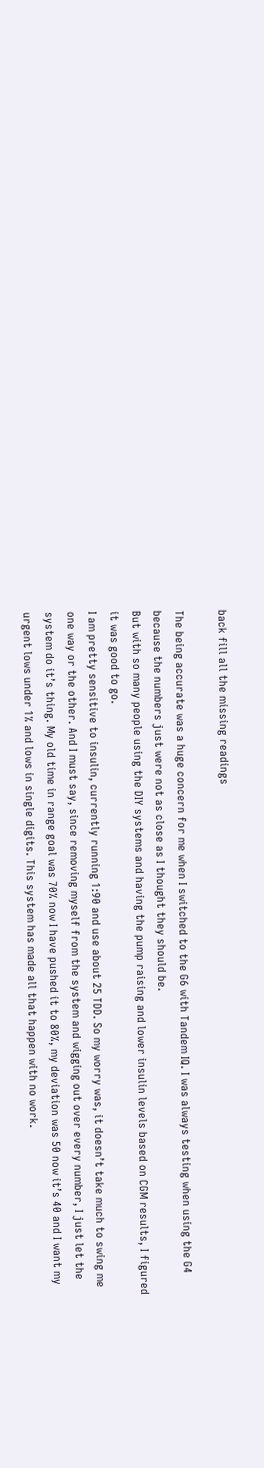back fill all the missing readings

The being accurate was a huge concern for me when I switched to the G6 with Tandem IQ. I was always testing when using the G4 because the numbers just were not as close as I thought they should be.
But with so many people using the DIY systems and having the pump raising and lower insulin levels based on CGM results, I figured it was good to go.
I am pretty sensitive to insulin, currently running 1:90 and use about 25 TDD. So my worry was, it doesn’t take much to swing me one way or the other. And I must say, since removing myself from the system and wigging out over every number, I just let the system do it’s thing. My old time in range goal was 70% now I have pushed it to 80%, my deviation was 50 now it’s 40 and I want my urgent lows under 1% and lows in single digits. This system has made all that happen with no work.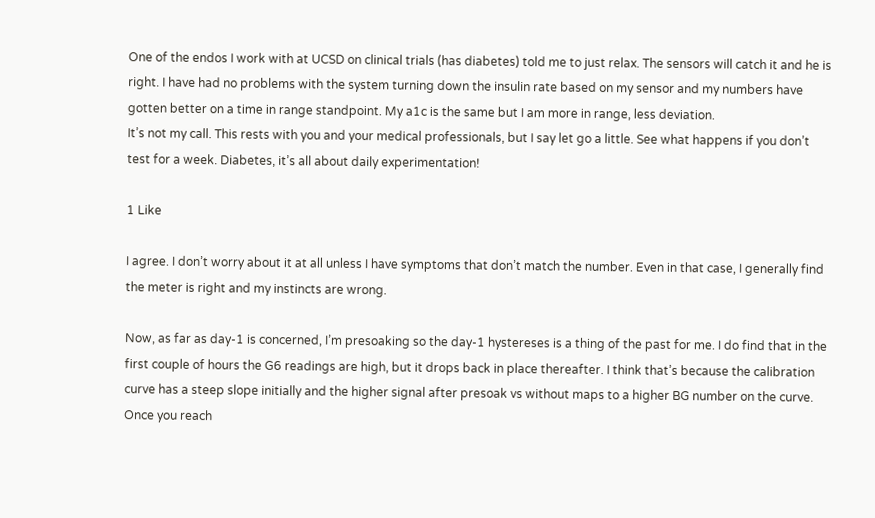One of the endos I work with at UCSD on clinical trials (has diabetes) told me to just relax. The sensors will catch it and he is right. I have had no problems with the system turning down the insulin rate based on my sensor and my numbers have gotten better on a time in range standpoint. My a1c is the same but I am more in range, less deviation.
It’s not my call. This rests with you and your medical professionals, but I say let go a little. See what happens if you don’t test for a week. Diabetes, it’s all about daily experimentation!

1 Like

I agree. I don’t worry about it at all unless I have symptoms that don’t match the number. Even in that case, I generally find the meter is right and my instincts are wrong.

Now, as far as day-1 is concerned, I’m presoaking so the day-1 hystereses is a thing of the past for me. I do find that in the first couple of hours the G6 readings are high, but it drops back in place thereafter. I think that’s because the calibration curve has a steep slope initially and the higher signal after presoak vs without maps to a higher BG number on the curve. Once you reach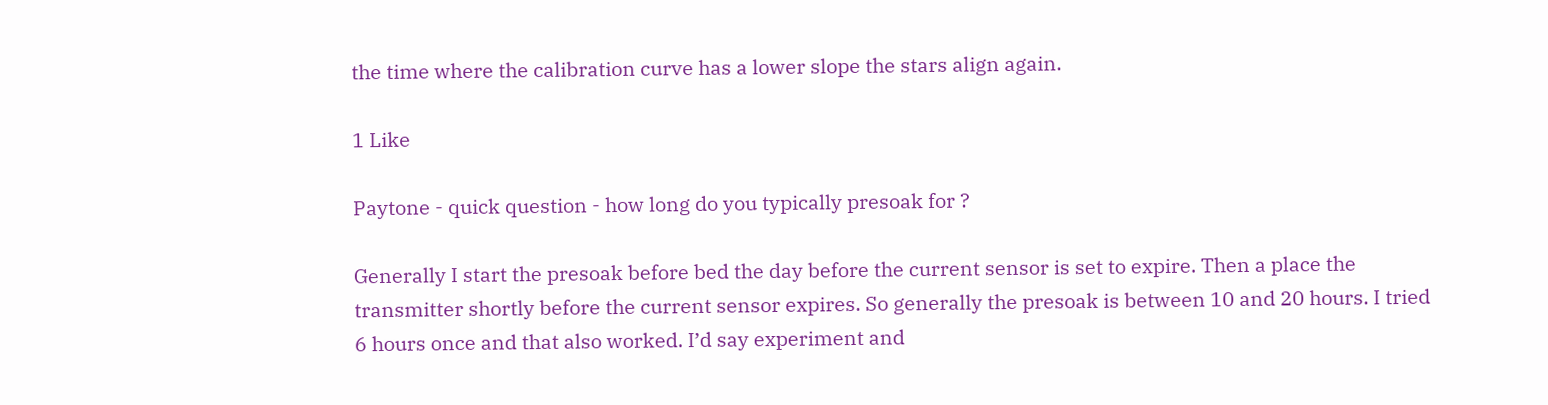the time where the calibration curve has a lower slope the stars align again.

1 Like

Paytone - quick question - how long do you typically presoak for ?

Generally I start the presoak before bed the day before the current sensor is set to expire. Then a place the transmitter shortly before the current sensor expires. So generally the presoak is between 10 and 20 hours. I tried 6 hours once and that also worked. I’d say experiment and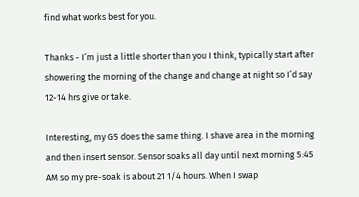find what works best for you.

Thanks - I’m just a little shorter than you I think, typically start after showering the morning of the change and change at night so I’d say 12-14 hrs give or take.

Interesting, my G5 does the same thing. I shave area in the morning and then insert sensor. Sensor soaks all day until next morning 5:45 AM so my pre-soak is about 21 1/4 hours. When I swap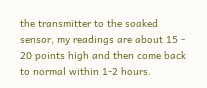the transmitter to the soaked sensor, my readings are about 15 - 20 points high and then come back to normal within 1-2 hours.